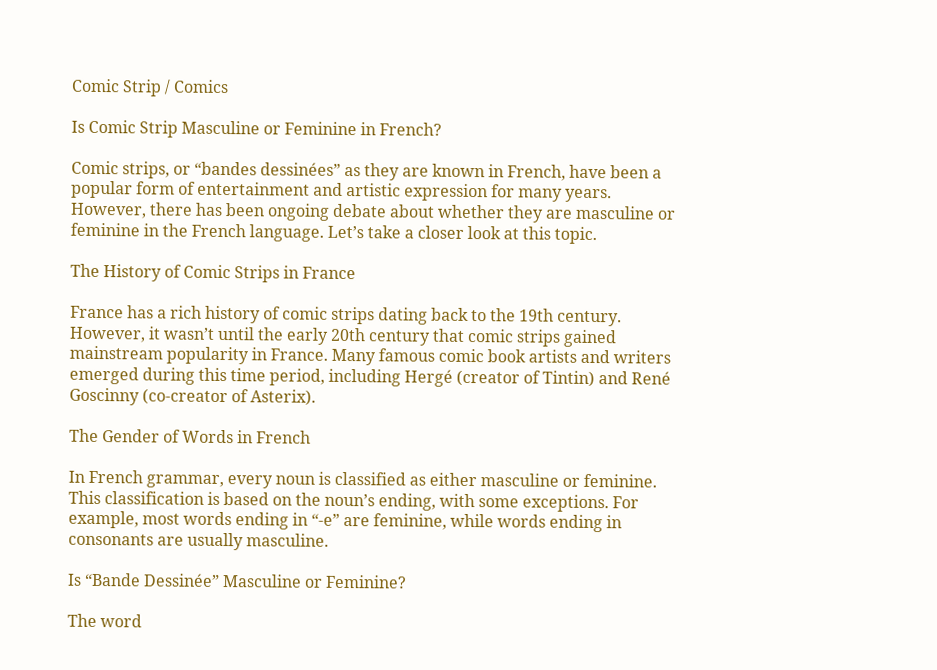Comic Strip / Comics

Is Comic Strip Masculine or Feminine in French?

Comic strips, or “bandes dessinées” as they are known in French, have been a popular form of entertainment and artistic expression for many years. However, there has been ongoing debate about whether they are masculine or feminine in the French language. Let’s take a closer look at this topic.

The History of Comic Strips in France

France has a rich history of comic strips dating back to the 19th century. However, it wasn’t until the early 20th century that comic strips gained mainstream popularity in France. Many famous comic book artists and writers emerged during this time period, including Hergé (creator of Tintin) and René Goscinny (co-creator of Asterix).

The Gender of Words in French

In French grammar, every noun is classified as either masculine or feminine. This classification is based on the noun’s ending, with some exceptions. For example, most words ending in “-e” are feminine, while words ending in consonants are usually masculine.

Is “Bande Dessinée” Masculine or Feminine?

The word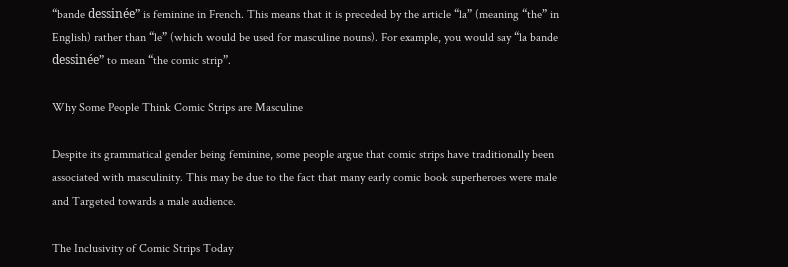“bande dessinée” is feminine in French. This means that it is preceded by the article “la” (meaning “the” in English) rather than “le” (which would be used for masculine nouns). For example, you would say “la bande dessinée” to mean “the comic strip”.

Why Some People Think Comic Strips are Masculine

Despite its grammatical gender being feminine, some people argue that comic strips have traditionally been associated with masculinity. This may be due to the fact that many early comic book superheroes were male and Targeted towards a male audience.

The Inclusivity of Comic Strips Today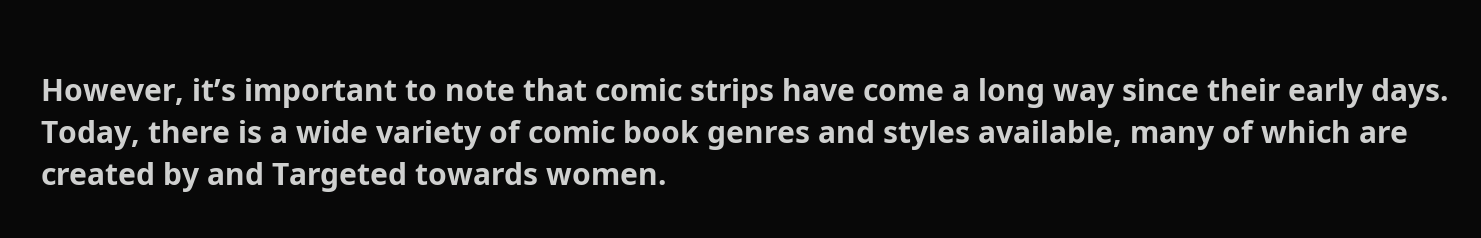However, it’s important to note that comic strips have come a long way since their early days. Today, there is a wide variety of comic book genres and styles available, many of which are created by and Targeted towards women.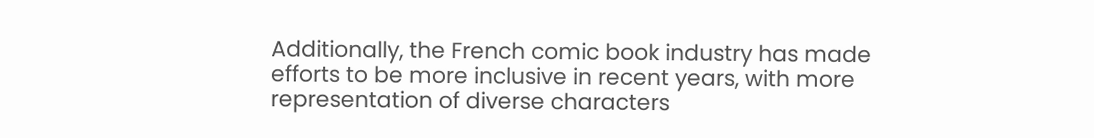Additionally, the French comic book industry has made efforts to be more inclusive in recent years, with more representation of diverse characters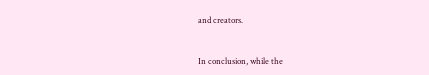and creators.


In conclusion, while the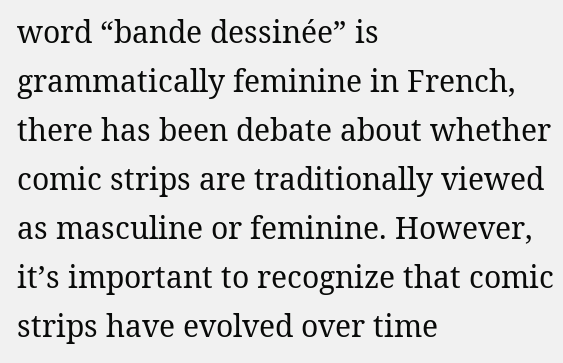word “bande dessinée” is grammatically feminine in French, there has been debate about whether comic strips are traditionally viewed as masculine or feminine. However, it’s important to recognize that comic strips have evolved over time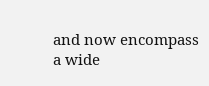and now encompass a wide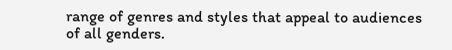range of genres and styles that appeal to audiences of all genders.